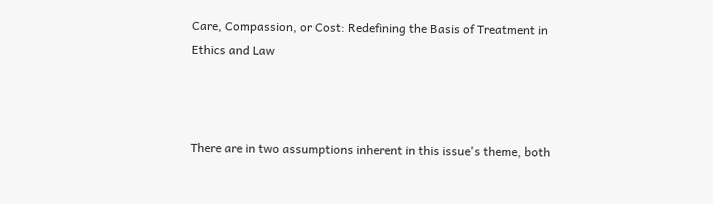Care, Compassion, or Cost: Redefining the Basis of Treatment in Ethics and Law



There are in two assumptions inherent in this issue's theme, both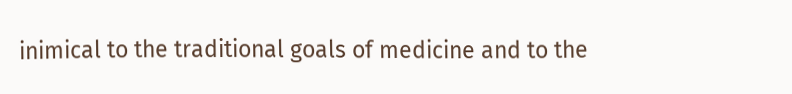inimical to the traditional goals of medicine and to the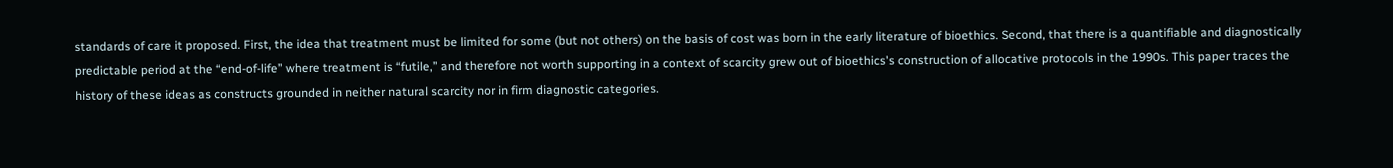standards of care it proposed. First, the idea that treatment must be limited for some (but not others) on the basis of cost was born in the early literature of bioethics. Second, that there is a quantifiable and diagnostically predictable period at the “end-of-life” where treatment is “futile,” and therefore not worth supporting in a context of scarcity grew out of bioethics's construction of allocative protocols in the 1990s. This paper traces the history of these ideas as constructs grounded in neither natural scarcity nor in firm diagnostic categories.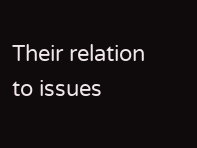Their relation to issues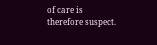of care is therefore suspect.